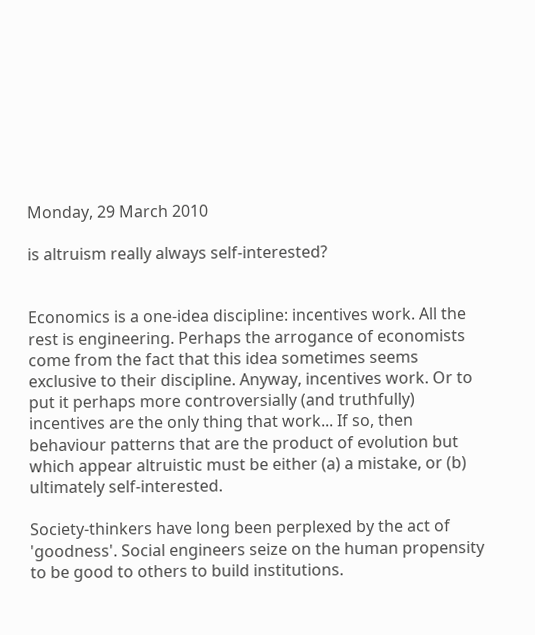Monday, 29 March 2010

is altruism really always self-interested?


Economics is a one-idea discipline: incentives work. All the rest is engineering. Perhaps the arrogance of economists come from the fact that this idea sometimes seems exclusive to their discipline. Anyway, incentives work. Or to put it perhaps more controversially (and truthfully) incentives are the only thing that work... If so, then behaviour patterns that are the product of evolution but which appear altruistic must be either (a) a mistake, or (b) ultimately self-interested.

Society-thinkers have long been perplexed by the act of 'goodness'. Social engineers seize on the human propensity to be good to others to build institutions.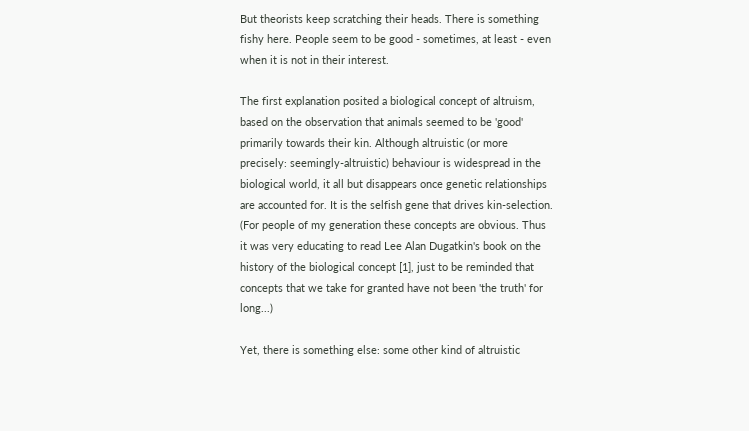But theorists keep scratching their heads. There is something fishy here. People seem to be good - sometimes, at least - even when it is not in their interest.

The first explanation posited a biological concept of altruism, based on the observation that animals seemed to be 'good' primarily towards their kin. Although altruistic (or more precisely: seemingly-altruistic) behaviour is widespread in the biological world, it all but disappears once genetic relationships are accounted for. It is the selfish gene that drives kin-selection. (For people of my generation these concepts are obvious. Thus it was very educating to read Lee Alan Dugatkin's book on the history of the biological concept [1], just to be reminded that concepts that we take for granted have not been 'the truth' for long...)

Yet, there is something else: some other kind of altruistic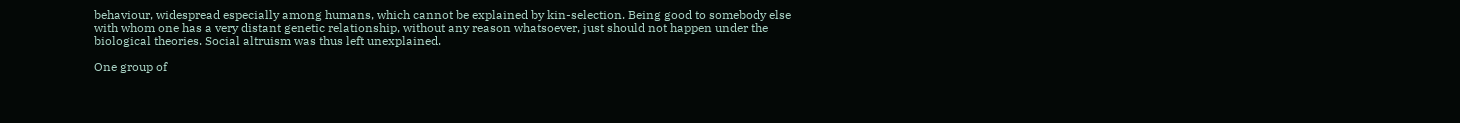behaviour, widespread especially among humans, which cannot be explained by kin-selection. Being good to somebody else with whom one has a very distant genetic relationship, without any reason whatsoever, just should not happen under the biological theories. Social altruism was thus left unexplained.

One group of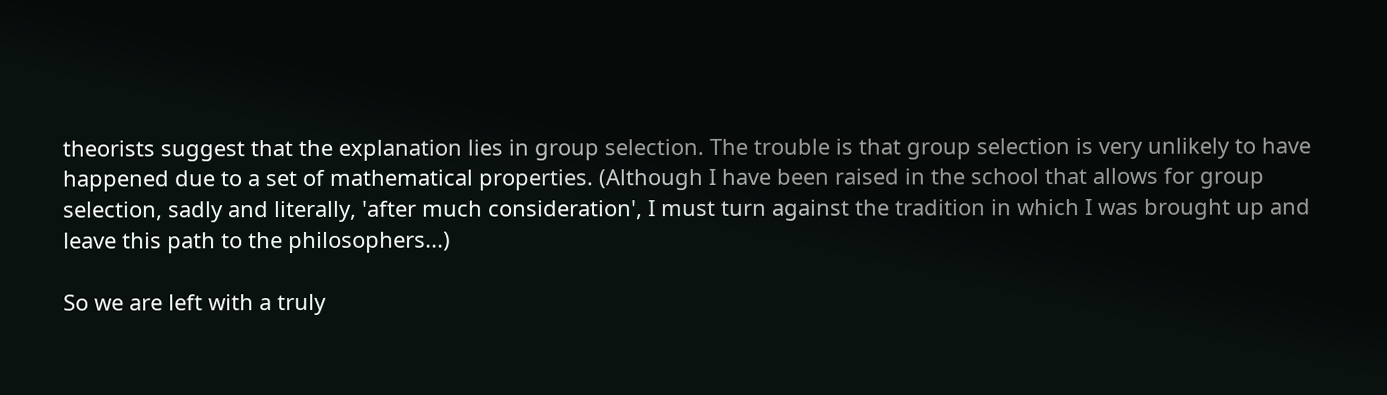theorists suggest that the explanation lies in group selection. The trouble is that group selection is very unlikely to have happened due to a set of mathematical properties. (Although I have been raised in the school that allows for group selection, sadly and literally, 'after much consideration', I must turn against the tradition in which I was brought up and leave this path to the philosophers...)

So we are left with a truly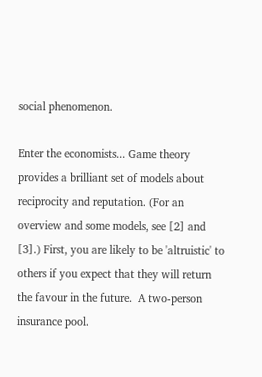social phenomenon.

Enter the economists... Game theory provides a brilliant set of models about reciprocity and reputation. (For an overview and some models, see [2] and [3].) First, you are likely to be 'altruistic' to others if you expect that they will return the favour in the future.  A two-person insurance pool.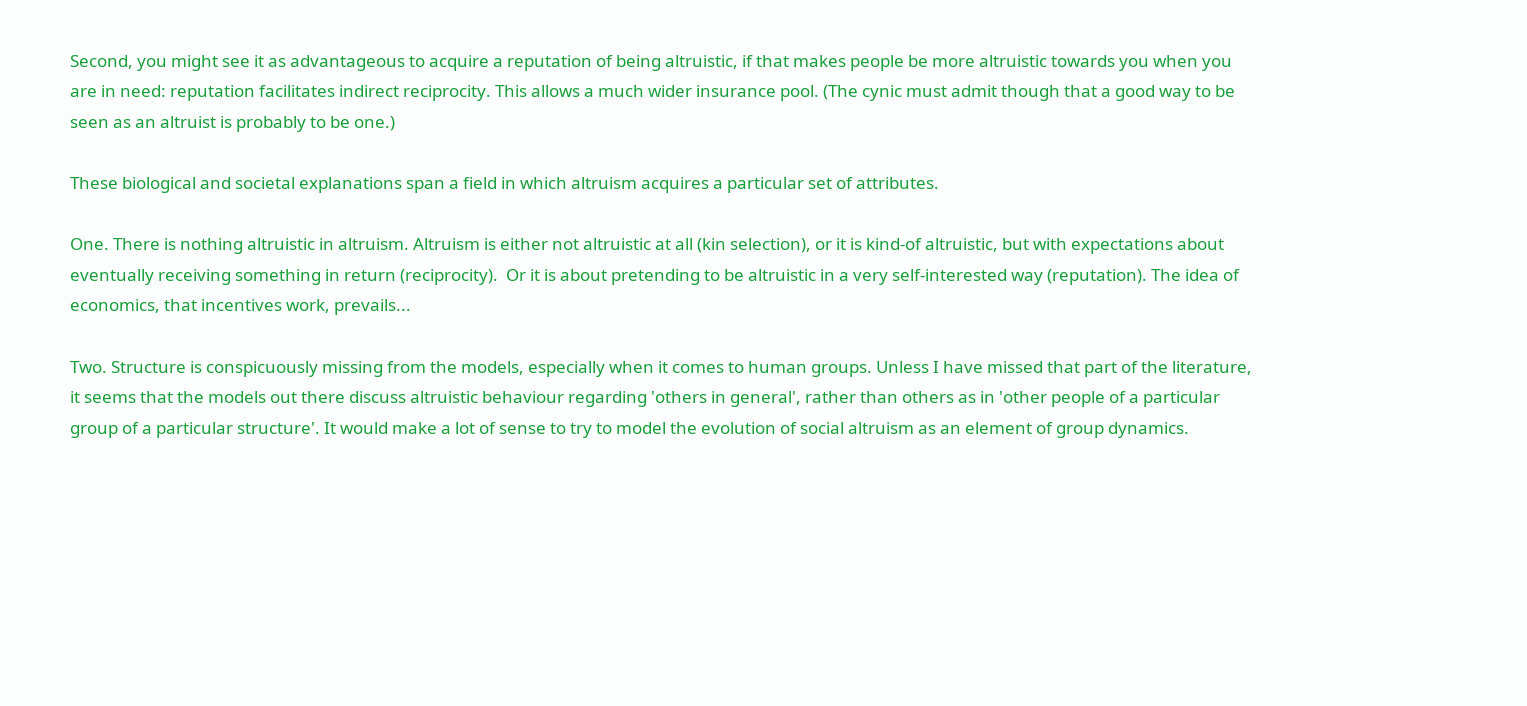Second, you might see it as advantageous to acquire a reputation of being altruistic, if that makes people be more altruistic towards you when you are in need: reputation facilitates indirect reciprocity. This allows a much wider insurance pool. (The cynic must admit though that a good way to be seen as an altruist is probably to be one.)

These biological and societal explanations span a field in which altruism acquires a particular set of attributes.

One. There is nothing altruistic in altruism. Altruism is either not altruistic at all (kin selection), or it is kind-of altruistic, but with expectations about eventually receiving something in return (reciprocity).  Or it is about pretending to be altruistic in a very self-interested way (reputation). The idea of economics, that incentives work, prevails...

Two. Structure is conspicuously missing from the models, especially when it comes to human groups. Unless I have missed that part of the literature, it seems that the models out there discuss altruistic behaviour regarding 'others in general', rather than others as in 'other people of a particular group of a particular structure'. It would make a lot of sense to try to model the evolution of social altruism as an element of group dynamics.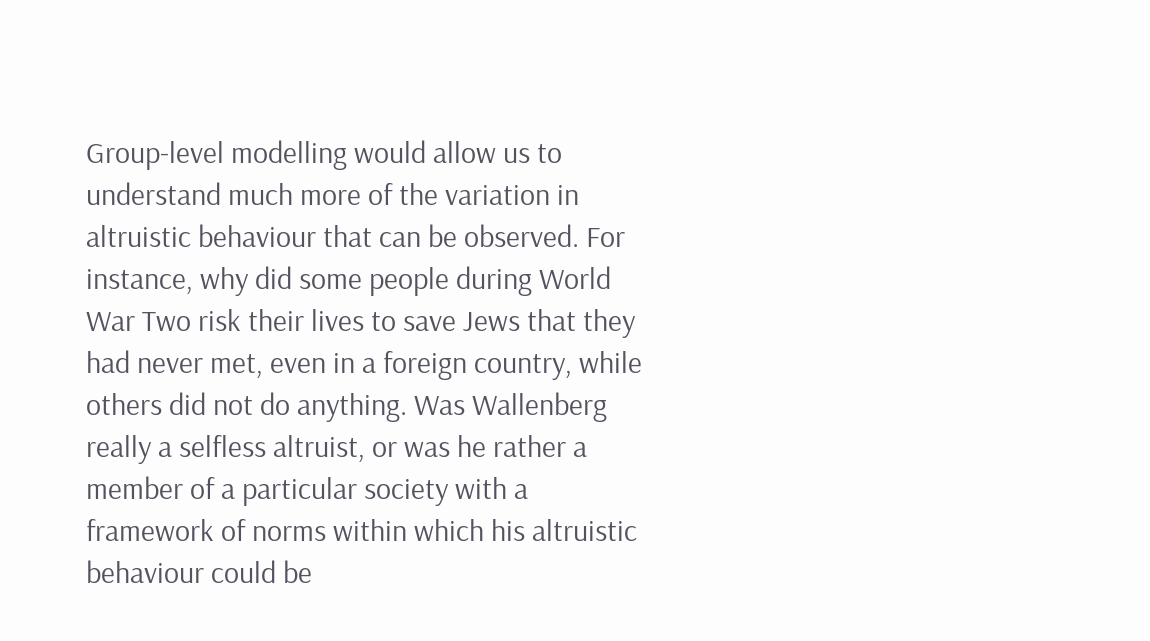Group-level modelling would allow us to understand much more of the variation in altruistic behaviour that can be observed. For instance, why did some people during World War Two risk their lives to save Jews that they had never met, even in a foreign country, while others did not do anything. Was Wallenberg really a selfless altruist, or was he rather a member of a particular society with a framework of norms within which his altruistic behaviour could be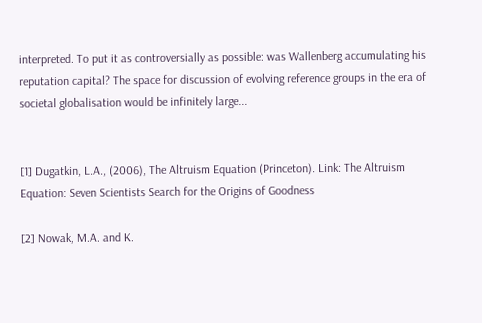interpreted. To put it as controversially as possible: was Wallenberg accumulating his reputation capital? The space for discussion of evolving reference groups in the era of societal globalisation would be infinitely large...


[1] Dugatkin, L.A., (2006), The Altruism Equation (Princeton). Link: The Altruism Equation: Seven Scientists Search for the Origins of Goodness

[2] Nowak, M.A. and K.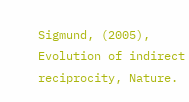Sigmund, (2005), Evolution of indirect reciprocity, Nature.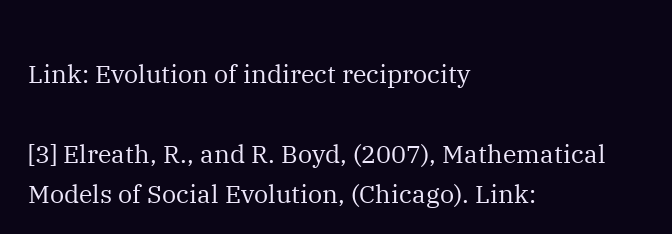Link: Evolution of indirect reciprocity

[3] Elreath, R., and R. Boyd, (2007), Mathematical Models of Social Evolution, (Chicago). Link: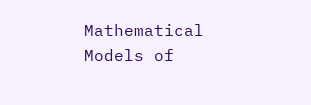Mathematical Models of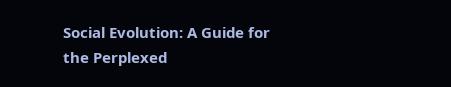Social Evolution: A Guide for the Perplexed